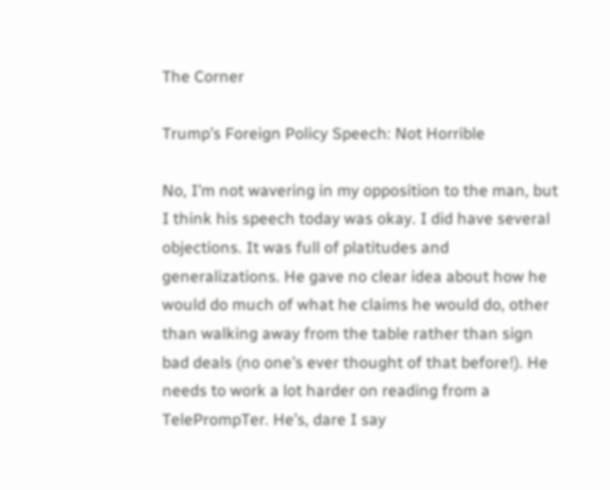The Corner

Trump’s Foreign Policy Speech: Not Horrible

No, I’m not wavering in my opposition to the man, but I think his speech today was okay. I did have several objections. It was full of platitudes and generalizations. He gave no clear idea about how he would do much of what he claims he would do, other than walking away from the table rather than sign bad deals (no one’s ever thought of that before!). He needs to work a lot harder on reading from a TelePrompTer. He’s, dare I say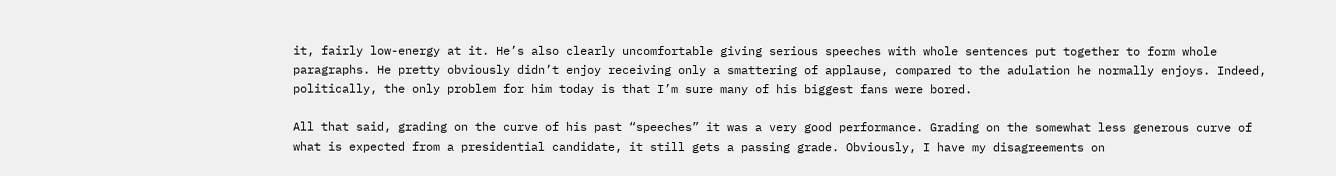it, fairly low-energy at it. He’s also clearly uncomfortable giving serious speeches with whole sentences put together to form whole paragraphs. He pretty obviously didn’t enjoy receiving only a smattering of applause, compared to the adulation he normally enjoys. Indeed, politically, the only problem for him today is that I’m sure many of his biggest fans were bored.

All that said, grading on the curve of his past “speeches” it was a very good performance. Grading on the somewhat less generous curve of what is expected from a presidential candidate, it still gets a passing grade. Obviously, I have my disagreements on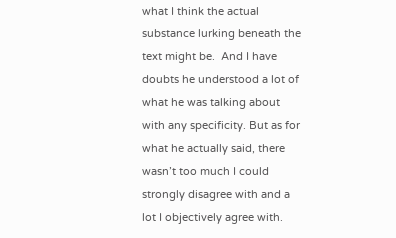what I think the actual substance lurking beneath the text might be.  And I have doubts he understood a lot of what he was talking about with any specificity. But as for what he actually said, there wasn’t too much I could strongly disagree with and a lot I objectively agree with.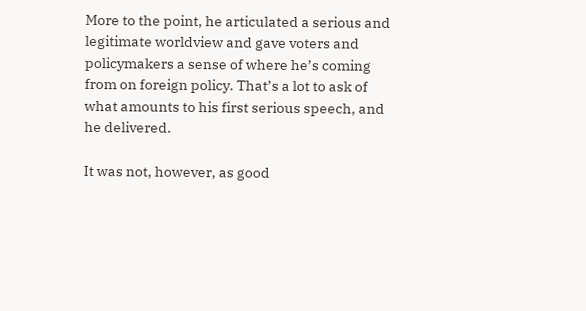More to the point, he articulated a serious and legitimate worldview and gave voters and policymakers a sense of where he’s coming from on foreign policy. That’s a lot to ask of what amounts to his first serious speech, and he delivered.

It was not, however, as good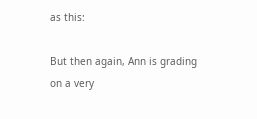as this:

But then again, Ann is grading on a very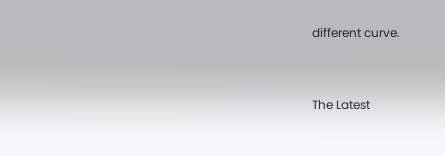different curve.


The Latest